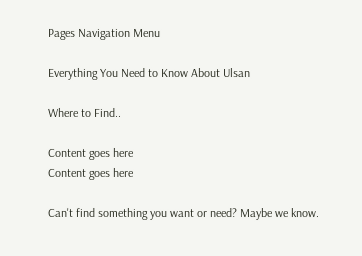Pages Navigation Menu

Everything You Need to Know About Ulsan

Where to Find..

Content goes here
Content goes here

Can't find something you want or need? Maybe we know.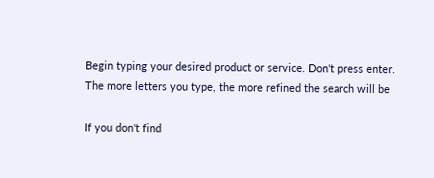Begin typing your desired product or service. Don't press enter.
The more letters you type, the more refined the search will be

If you don't find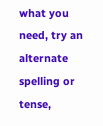what you need, try an alternate spelling or tense,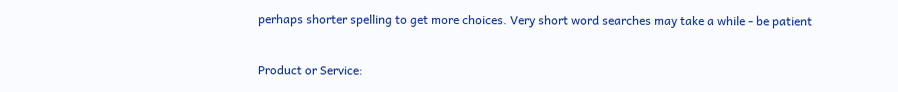perhaps shorter spelling to get more choices. Very short word searches may take a while - be patient

Product or Service: